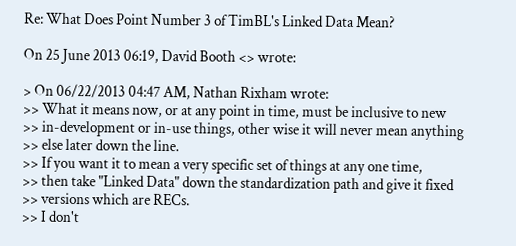Re: What Does Point Number 3 of TimBL's Linked Data Mean?

On 25 June 2013 06:19, David Booth <> wrote:

> On 06/22/2013 04:47 AM, Nathan Rixham wrote:
>> What it means now, or at any point in time, must be inclusive to new
>> in-development or in-use things, other wise it will never mean anything
>> else later down the line.
>> If you want it to mean a very specific set of things at any one time,
>> then take "Linked Data" down the standardization path and give it fixed
>> versions which are RECs.
>> I don't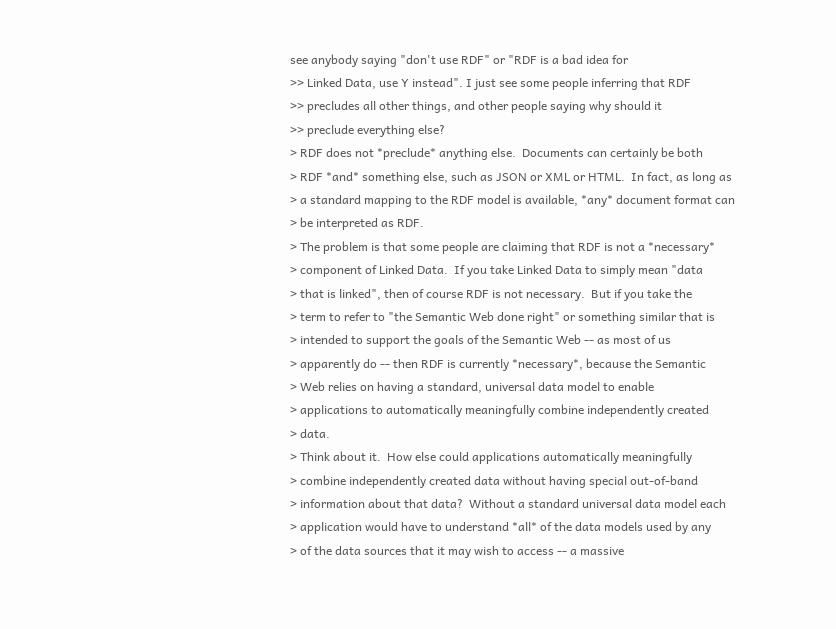see anybody saying "don't use RDF" or "RDF is a bad idea for
>> Linked Data, use Y instead". I just see some people inferring that RDF
>> precludes all other things, and other people saying why should it
>> preclude everything else?
> RDF does not *preclude* anything else.  Documents can certainly be both
> RDF *and* something else, such as JSON or XML or HTML.  In fact, as long as
> a standard mapping to the RDF model is available, *any* document format can
> be interpreted as RDF.
> The problem is that some people are claiming that RDF is not a *necessary*
> component of Linked Data.  If you take Linked Data to simply mean "data
> that is linked", then of course RDF is not necessary.  But if you take the
> term to refer to "the Semantic Web done right" or something similar that is
> intended to support the goals of the Semantic Web -- as most of us
> apparently do -- then RDF is currently *necessary*, because the Semantic
> Web relies on having a standard, universal data model to enable
> applications to automatically meaningfully combine independently created
> data.
> Think about it.  How else could applications automatically meaningfully
> combine independently created data without having special out-of-band
> information about that data?  Without a standard universal data model each
> application would have to understand *all* of the data models used by any
> of the data sources that it may wish to access -- a massive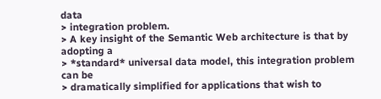data
> integration problem.
> A key insight of the Semantic Web architecture is that by adopting a
> *standard* universal data model, this integration problem can be
> dramatically simplified for applications that wish to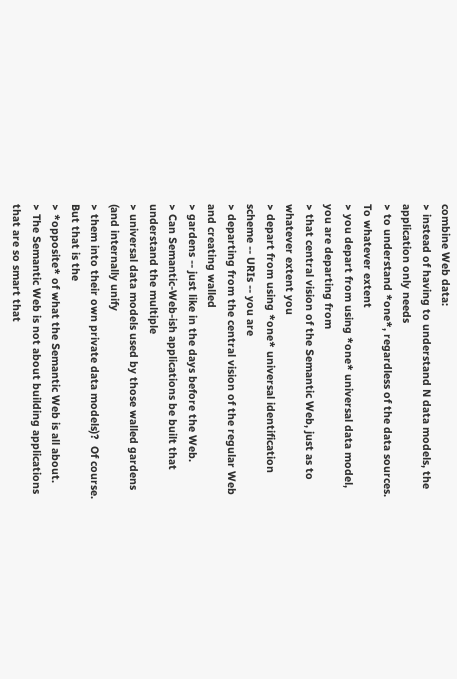combine Web data:
> instead of having to understand N data models, the application only needs
> to understand *one*, regardless of the data sources.  To whatever extent
> you depart from using *one* universal data model, you are departing from
> that central vision of the Semantic Web, just as to whatever extent you
> depart from using *one* universal identification scheme -- URIs -- you are
> departing from the central vision of the regular Web and creating walled
> gardens -- just like in the days before the Web.
> Can Semantic-Web-ish applications be built that understand the multiple
> universal data models used by those walled gardens (and internally unify
> them into their own private data models)?  Of course.  But that is the
> *opposite* of what the Semantic Web is all about.
> The Semantic Web is not about building applications that are so smart that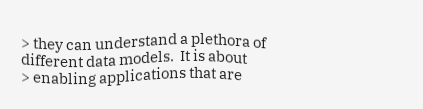> they can understand a plethora of different data models.  It is about
> enabling applications that are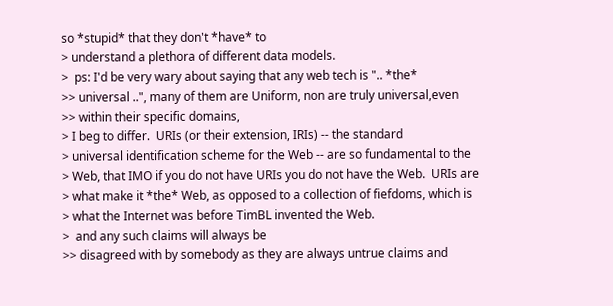so *stupid* that they don't *have* to
> understand a plethora of different data models.
>  ps: I'd be very wary about saying that any web tech is ".. *the*
>> universal ..", many of them are Uniform, non are truly universal,even
>> within their specific domains,
> I beg to differ.  URIs (or their extension, IRIs) -- the standard
> universal identification scheme for the Web -- are so fundamental to the
> Web, that IMO if you do not have URIs you do not have the Web.  URIs are
> what make it *the* Web, as opposed to a collection of fiefdoms, which is
> what the Internet was before TimBL invented the Web.
>  and any such claims will always be
>> disagreed with by somebody as they are always untrue claims and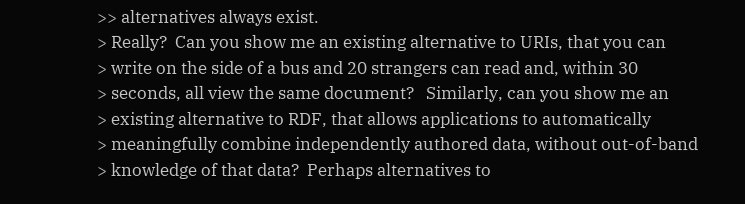>> alternatives always exist.
> Really?  Can you show me an existing alternative to URIs, that you can
> write on the side of a bus and 20 strangers can read and, within 30
> seconds, all view the same document?   Similarly, can you show me an
> existing alternative to RDF, that allows applications to automatically
> meaningfully combine independently authored data, without out-of-band
> knowledge of that data?  Perhaps alternatives to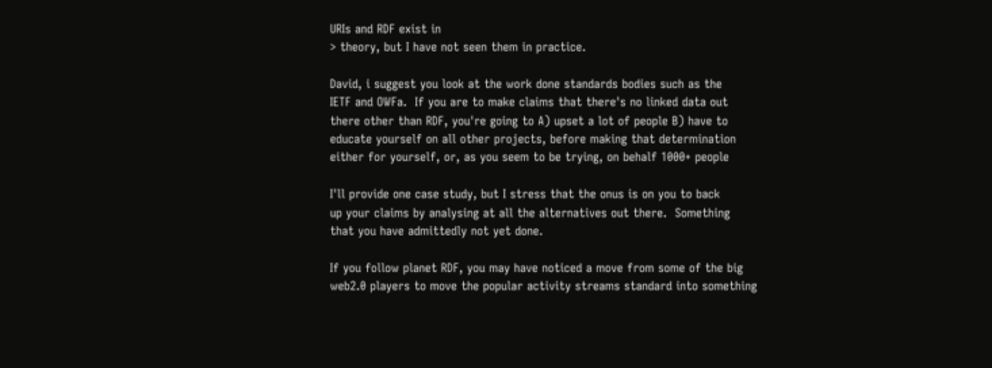URIs and RDF exist in
> theory, but I have not seen them in practice.

David, i suggest you look at the work done standards bodies such as the
IETF and OWFa.  If you are to make claims that there's no linked data out
there other than RDF, you're going to A) upset a lot of people B) have to
educate yourself on all other projects, before making that determination
either for yourself, or, as you seem to be trying, on behalf 1000+ people

I'll provide one case study, but I stress that the onus is on you to back
up your claims by analysing at all the alternatives out there.  Something
that you have admittedly not yet done.

If you follow planet RDF, you may have noticed a move from some of the big
web2.0 players to move the popular activity streams standard into something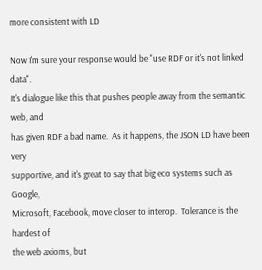more consistent with LD

Now I'm sure your response would be "use RDF or it's not linked data".
It's dialogue like this that pushes people away from the semantic web, and
has given RDF a bad name.  As it happens, the JSON LD have been very
supportive, and it's great to say that big eco systems such as Google,
Microsoft, Facebook, move closer to interop.  Tolerance is the hardest of
the web axioms, but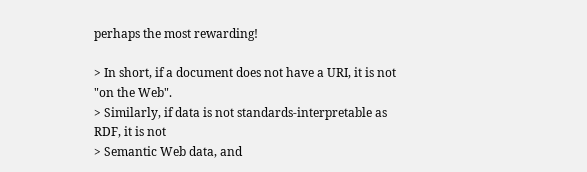perhaps the most rewarding!

> In short, if a document does not have a URI, it is not "on the Web".
> Similarly, if data is not standards-interpretable as RDF, it is not
> Semantic Web data, and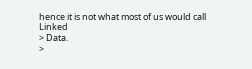hence it is not what most of us would call Linked
> Data.
>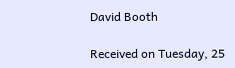David Booth

Received on Tuesday, 25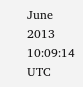June 2013 10:09:14 UTC